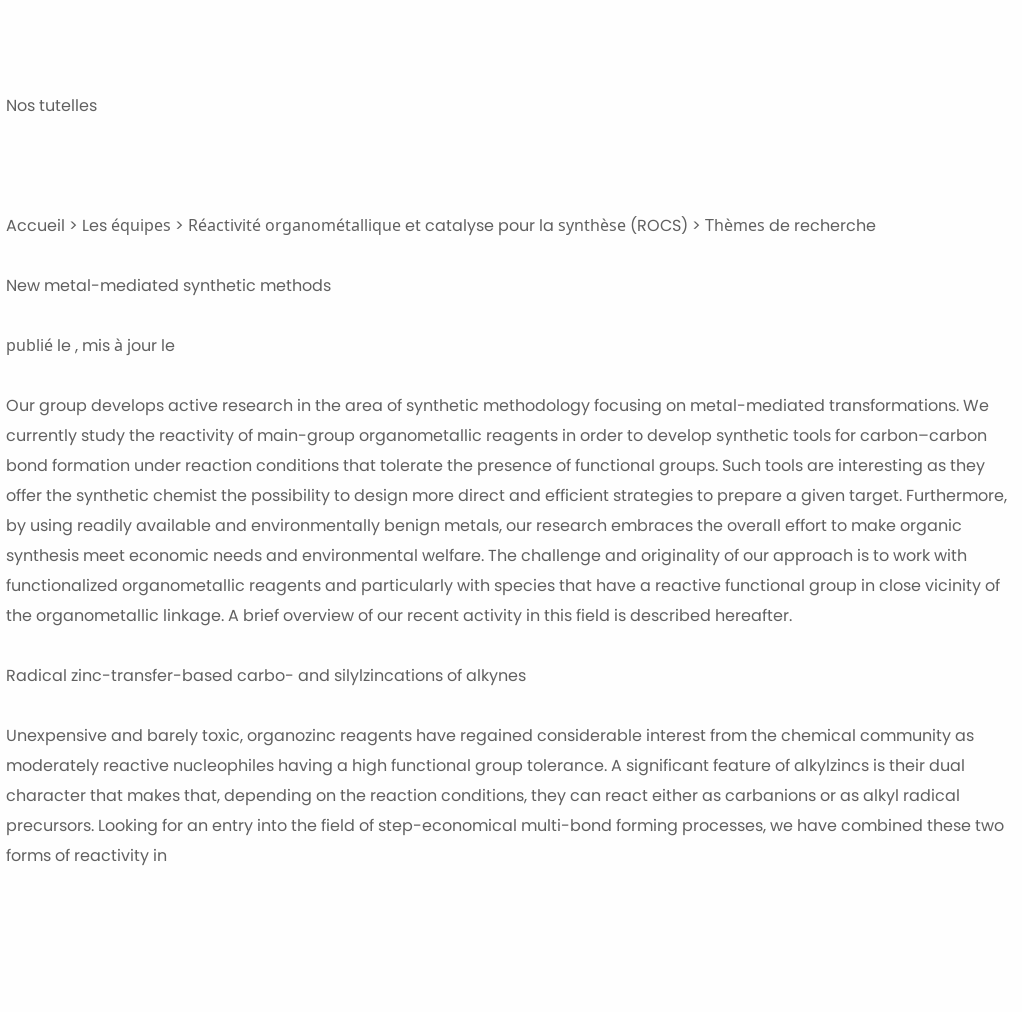Nos tutelles



Accueil > Les équipes > Réactivité organométallique et catalyse pour la synthèse (ROCS) > Thèmes de recherche

New metal-mediated synthetic methods

publié le , mis à jour le

Our group develops active research in the area of synthetic methodology focusing on metal-mediated transformations. We currently study the reactivity of main-group organometallic reagents in order to develop synthetic tools for carbon–carbon bond formation under reaction conditions that tolerate the presence of functional groups. Such tools are interesting as they offer the synthetic chemist the possibility to design more direct and efficient strategies to prepare a given target. Furthermore, by using readily available and environmentally benign metals, our research embraces the overall effort to make organic synthesis meet economic needs and environmental welfare. The challenge and originality of our approach is to work with functionalized organometallic reagents and particularly with species that have a reactive functional group in close vicinity of the organometallic linkage. A brief overview of our recent activity in this field is described hereafter.

Radical zinc-transfer-based carbo- and silylzincations of alkynes

Unexpensive and barely toxic, organozinc reagents have regained considerable interest from the chemical community as moderately reactive nucleophiles having a high functional group tolerance. A significant feature of alkylzincs is their dual character that makes that, depending on the reaction conditions, they can react either as carbanions or as alkyl radical precursors. Looking for an entry into the field of step-economical multi-bond forming processes, we have combined these two forms of reactivity in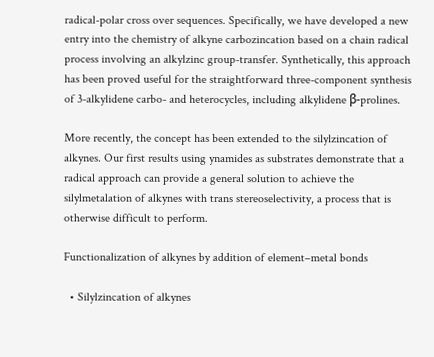radical-polar cross over sequences. Specifically, we have developed a new entry into the chemistry of alkyne carbozincation based on a chain radical process involving an alkylzinc group-transfer. Synthetically, this approach has been proved useful for the straightforward three-component synthesis of 3-alkylidene carbo- and heterocycles, including alkylidene β-prolines.

More recently, the concept has been extended to the silylzincation of alkynes. Our first results using ynamides as substrates demonstrate that a radical approach can provide a general solution to achieve the silylmetalation of alkynes with trans stereoselectivity, a process that is otherwise difficult to perform.

Functionalization of alkynes by addition of element–metal bonds

  • Silylzincation of alkynes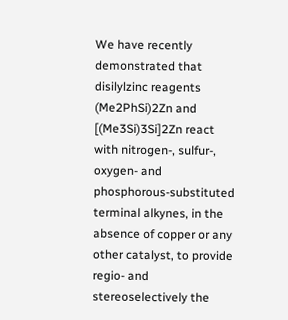We have recently demonstrated that disilylzinc reagents (Me2PhSi)2Zn and [(Me3Si)3Si]2Zn react with nitrogen-, sulfur-, oxygen- and phosphorous-substituted terminal alkynes, in the absence of copper or any other catalyst, to provide regio- and stereoselectively the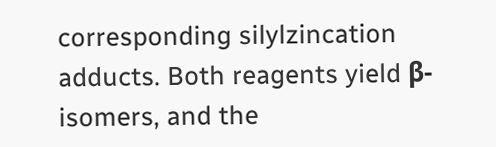corresponding silylzincation adducts. Both reagents yield β-isomers, and the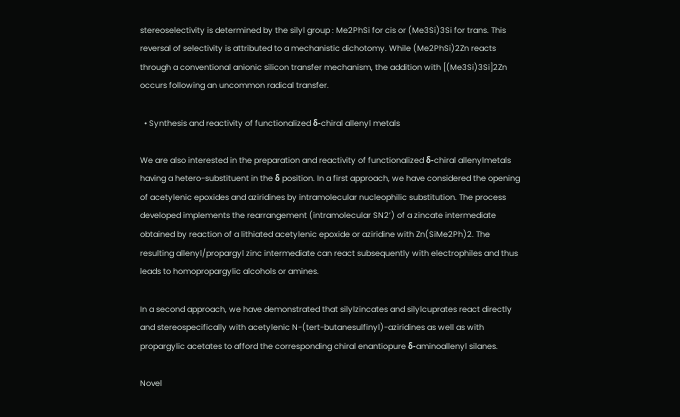stereoselectivity is determined by the silyl group : Me2PhSi for cis or (Me3Si)3Si for trans. This reversal of selectivity is attributed to a mechanistic dichotomy. While (Me2PhSi)2Zn reacts through a conventional anionic silicon transfer mechanism, the addition with [(Me3Si)3Si]2Zn occurs following an uncommon radical transfer.

  • Synthesis and reactivity of functionalized δ-chiral allenyl metals

We are also interested in the preparation and reactivity of functionalized δ-chiral allenylmetals having a hetero-substituent in the δ position. In a first approach, we have considered the opening of acetylenic epoxides and aziridines by intramolecular nucleophilic substitution. The process developed implements the rearrangement (intramolecular SN2’) of a zincate intermediate obtained by reaction of a lithiated acetylenic epoxide or aziridine with Zn(SiMe2Ph)2. The resulting allenyl/propargyl zinc intermediate can react subsequently with electrophiles and thus leads to homopropargylic alcohols or amines.

In a second approach, we have demonstrated that silylzincates and silylcuprates react directly and stereospecifically with acetylenic N-(tert-butanesulfinyl)-aziridines as well as with propargylic acetates to afford the corresponding chiral enantiopure δ-aminoallenyl silanes.

Novel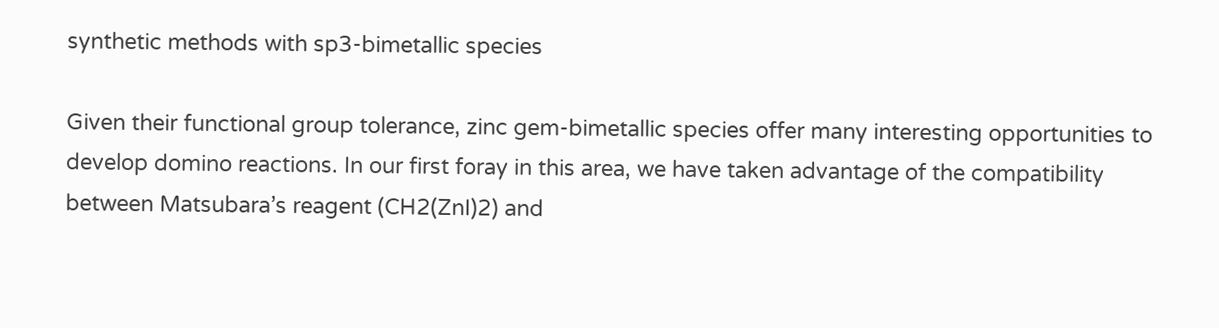synthetic methods with sp3-bimetallic species

Given their functional group tolerance, zinc gem-bimetallic species offer many interesting opportunities to develop domino reactions. In our first foray in this area, we have taken advantage of the compatibility between Matsubara’s reagent (CH2(ZnI)2) and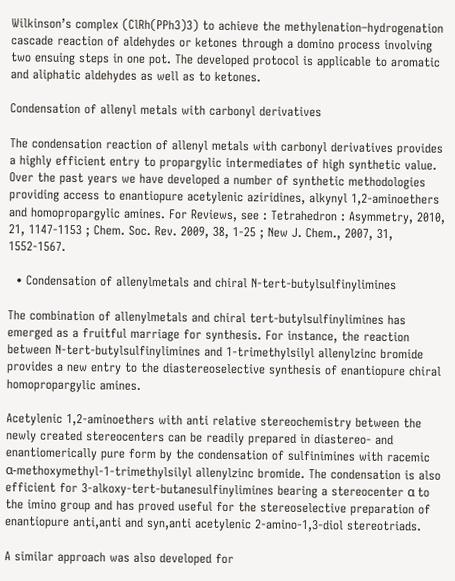Wilkinson’s complex (ClRh(PPh3)3) to achieve the methylenation–hydrogenation cascade reaction of aldehydes or ketones through a domino process involving two ensuing steps in one pot. The developed protocol is applicable to aromatic and aliphatic aldehydes as well as to ketones.

Condensation of allenyl metals with carbonyl derivatives

The condensation reaction of allenyl metals with carbonyl derivatives provides a highly efficient entry to propargylic intermediates of high synthetic value. Over the past years we have developed a number of synthetic methodologies providing access to enantiopure acetylenic aziridines, alkynyl 1,2-aminoethers and homopropargylic amines. For Reviews, see : Tetrahedron : Asymmetry, 2010, 21, 1147-1153 ; Chem. Soc. Rev. 2009, 38, 1-25 ; New J. Chem., 2007, 31, 1552-1567.

  • Condensation of allenylmetals and chiral N-tert-butylsulfinylimines

The combination of allenylmetals and chiral tert-butylsulfinylimines has emerged as a fruitful marriage for synthesis. For instance, the reaction between N-tert-butylsulfinylimines and 1-trimethylsilyl allenylzinc bromide provides a new entry to the diastereoselective synthesis of enantiopure chiral homopropargylic amines.

Acetylenic 1,2-aminoethers with anti relative stereochemistry between the newly created stereocenters can be readily prepared in diastereo- and enantiomerically pure form by the condensation of sulfinimines with racemic α-methoxymethyl-1-trimethylsilyl allenylzinc bromide. The condensation is also efficient for 3-alkoxy-tert-butanesulfinylimines bearing a stereocenter α to the imino group and has proved useful for the stereoselective preparation of enantiopure anti,anti and syn,anti acetylenic 2-amino-1,3-diol stereotriads.

A similar approach was also developed for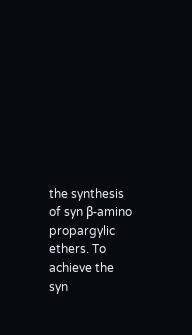the synthesis of syn β-amino propargylic ethers. To achieve the syn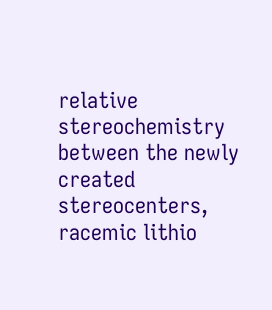relative stereochemistry between the newly created stereocenters, racemic lithio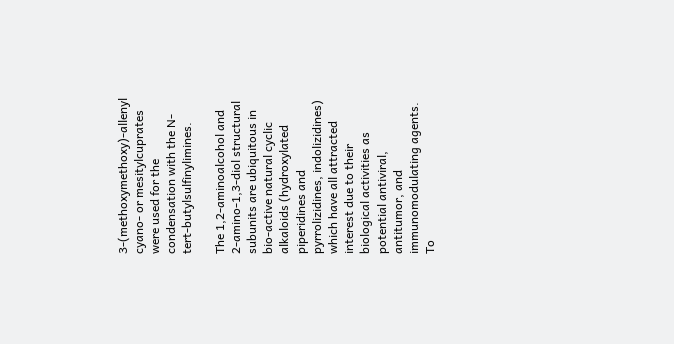3-(methoxymethoxy)-allenyl cyano- or mesitylcuprates were used for the condensation with the N-tert-butylsulfinylimines.

The 1,2-aminoalcohol and 2-amino-1,3-diol structural subunits are ubiquitous in bio-active natural cyclic alkaloids (hydroxylated piperidines and pyrrolizidines, indolizidines) which have all attracted interest due to their biological activities as potential antiviral, antitumor, and immunomodulating agents. To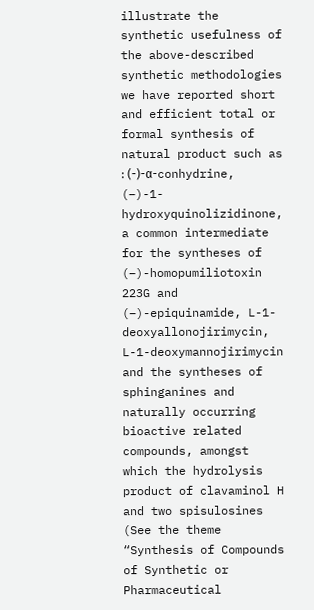illustrate the synthetic usefulness of the above-described synthetic methodologies we have reported short and efficient total or formal synthesis of natural product such as : (-)-α-conhydrine, (–)-1-hydroxyquinolizidinone, a common intermediate for the syntheses of (–)-homopumiliotoxin 223G and (–)-epiquinamide, L-1-deoxyallonojirimycin, L-1-deoxymannojirimycin and the syntheses of sphinganines and naturally occurring bioactive related compounds, amongst which the hydrolysis product of clavaminol H and two spisulosines (See the theme “Synthesis of Compounds of Synthetic or Pharmaceutical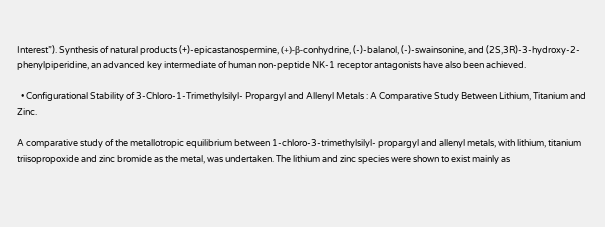Interest”). Synthesis of natural products (+)-epicastanospermine, (+)-β-conhydrine, (-)-balanol, (-)-swainsonine, and (2S,3R)-3-hydroxy-2-phenylpiperidine, an advanced key intermediate of human non-peptide NK-1 receptor antagonists have also been achieved.

  • Configurational Stability of 3-Chloro-1-Trimethylsilyl- Propargyl and Allenyl Metals : A Comparative Study Between Lithium, Titanium and Zinc.

A comparative study of the metallotropic equilibrium between 1-chloro-3-trimethylsilyl- propargyl and allenyl metals, with lithium, titanium triisopropoxide and zinc bromide as the metal, was undertaken. The lithium and zinc species were shown to exist mainly as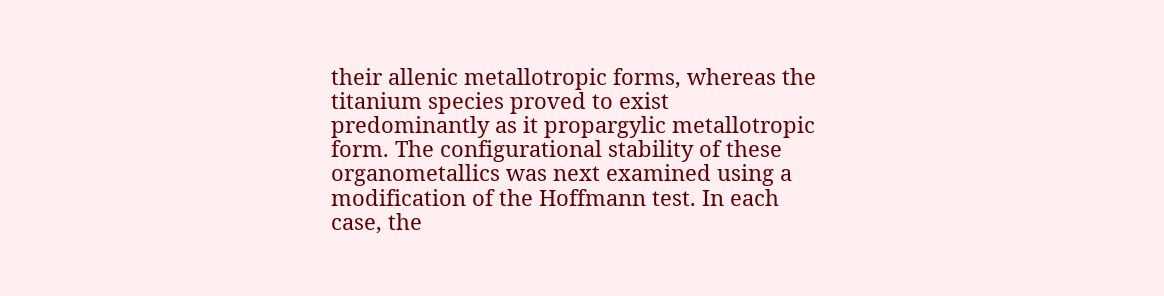their allenic metallotropic forms, whereas the titanium species proved to exist predominantly as it propargylic metallotropic form. The configurational stability of these organometallics was next examined using a modification of the Hoffmann test. In each case, the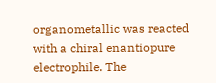organometallic was reacted with a chiral enantiopure electrophile. The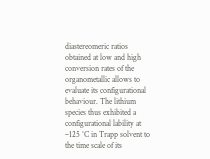diastereomeric ratios obtained at low and high conversion rates of the organometallic allows to evaluate its configurational behaviour. The lithium species thus exhibited a configurational lability at –125 °C in Trapp solvent to the time scale of its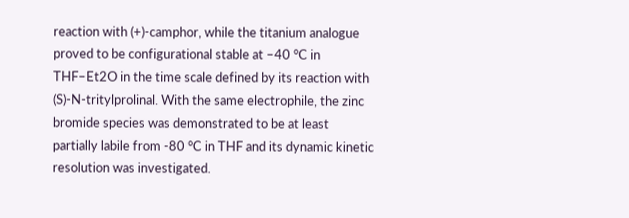reaction with (+)-camphor, while the titanium analogue proved to be configurational stable at –40 °C in THF–Et2O in the time scale defined by its reaction with (S)-N-tritylprolinal. With the same electrophile, the zinc bromide species was demonstrated to be at least partially labile from -80 °C in THF and its dynamic kinetic resolution was investigated.